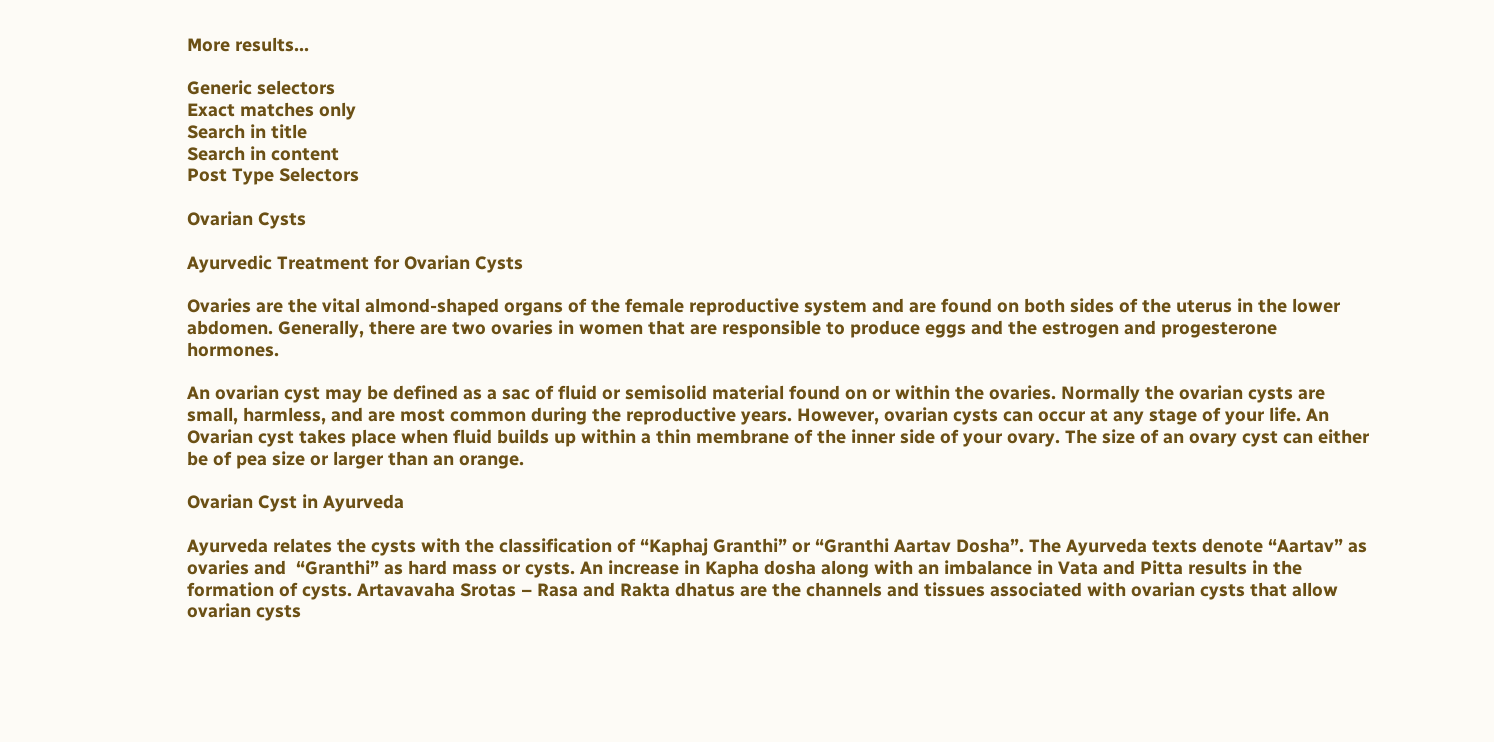More results...

Generic selectors
Exact matches only
Search in title
Search in content
Post Type Selectors

Ovarian Cysts

Ayurvedic Treatment for Ovarian Cysts

Ovaries are the vital almond-shaped organs of the female reproductive system and are found on both sides of the uterus in the lower abdomen. Generally, there are two ovaries in women that are responsible to produce eggs and the estrogen and progesterone hormones.

An ovarian cyst may be defined as a sac of fluid or semisolid material found on or within the ovaries. Normally the ovarian cysts are small, harmless, and are most common during the reproductive years. However, ovarian cysts can occur at any stage of your life. An  Ovarian cyst takes place when fluid builds up within a thin membrane of the inner side of your ovary. The size of an ovary cyst can either be of pea size or larger than an orange.

Ovarian Cyst in Ayurveda

Ayurveda relates the cysts with the classification of “Kaphaj Granthi” or “Granthi Aartav Dosha”. The Ayurveda texts denote “Aartav” as ovaries and  “Granthi” as hard mass or cysts. An increase in Kapha dosha along with an imbalance in Vata and Pitta results in the formation of cysts. Artavavaha Srotas – Rasa and Rakta dhatus are the channels and tissues associated with ovarian cysts that allow ovarian cysts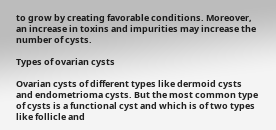to grow by creating favorable conditions. Moreover, an increase in toxins and impurities may increase the number of cysts.

Types of ovarian cysts

Ovarian cysts of different types like dermoid cysts and endometrioma cysts. But the most common type of cysts is a functional cyst and which is of two types like follicle and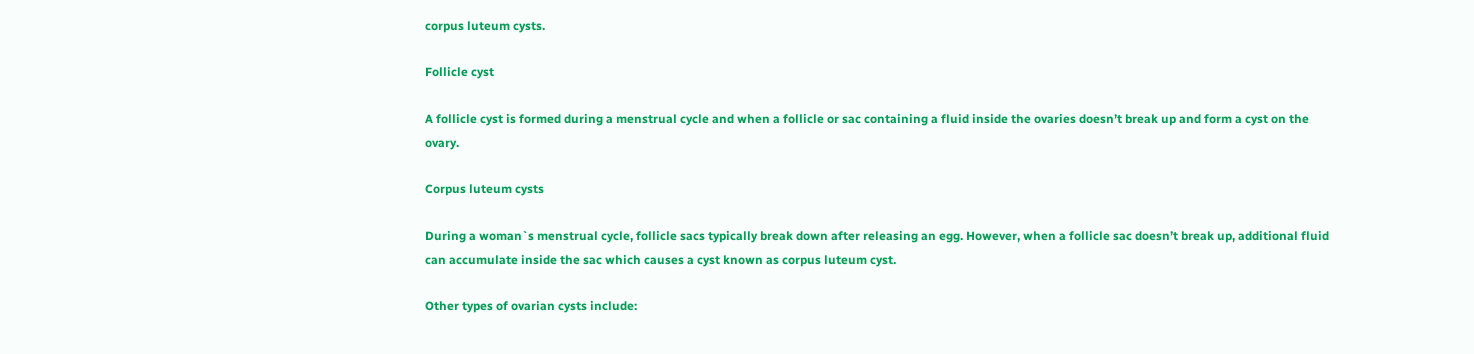corpus luteum cysts.

Follicle cyst

A follicle cyst is formed during a menstrual cycle and when a follicle or sac containing a fluid inside the ovaries doesn’t break up and form a cyst on the ovary.

Corpus luteum cysts

During a woman`s menstrual cycle, follicle sacs typically break down after releasing an egg. However, when a follicle sac doesn’t break up, additional fluid can accumulate inside the sac which causes a cyst known as corpus luteum cyst.

Other types of ovarian cysts include: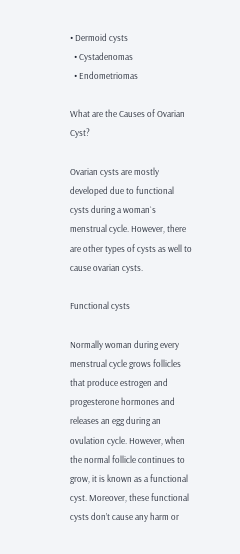• Dermoid cysts
  • Cystadenomas
  • Endometriomas

What are the Causes of Ovarian Cyst?

Ovarian cysts are mostly developed due to functional cysts during a woman`s menstrual cycle. However, there are other types of cysts as well to cause ovarian cysts.

Functional cysts

Normally woman during every menstrual cycle grows follicles that produce estrogen and progesterone hormones and releases an egg during an ovulation cycle. However, when the normal follicle continues to grow, it is known as a functional cyst. Moreover, these functional cysts don’t cause any harm or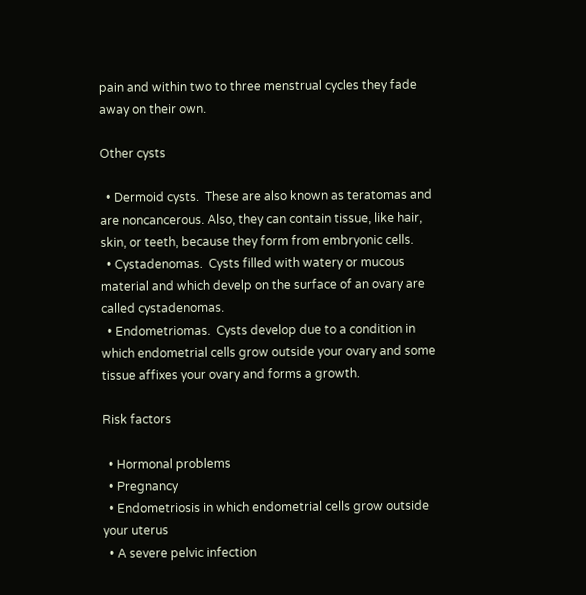pain and within two to three menstrual cycles they fade away on their own.

Other cysts

  • Dermoid cysts.  These are also known as teratomas and are noncancerous. Also, they can contain tissue, like hair, skin, or teeth, because they form from embryonic cells.
  • Cystadenomas.  Cysts filled with watery or mucous material and which develp on the surface of an ovary are called cystadenomas.
  • Endometriomas.  Cysts develop due to a condition in which endometrial cells grow outside your ovary and some tissue affixes your ovary and forms a growth.

Risk factors

  • Hormonal problems
  • Pregnancy
  • Endometriosis in which endometrial cells grow outside your uterus
  • A severe pelvic infection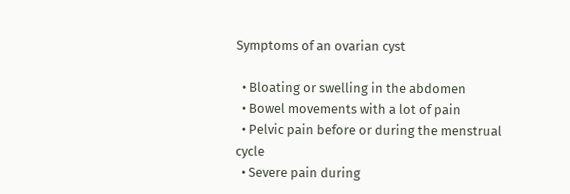Symptoms of an ovarian cyst

  • Bloating or swelling in the abdomen
  • Bowel movements with a lot of pain
  • Pelvic pain before or during the menstrual cycle
  • Severe pain during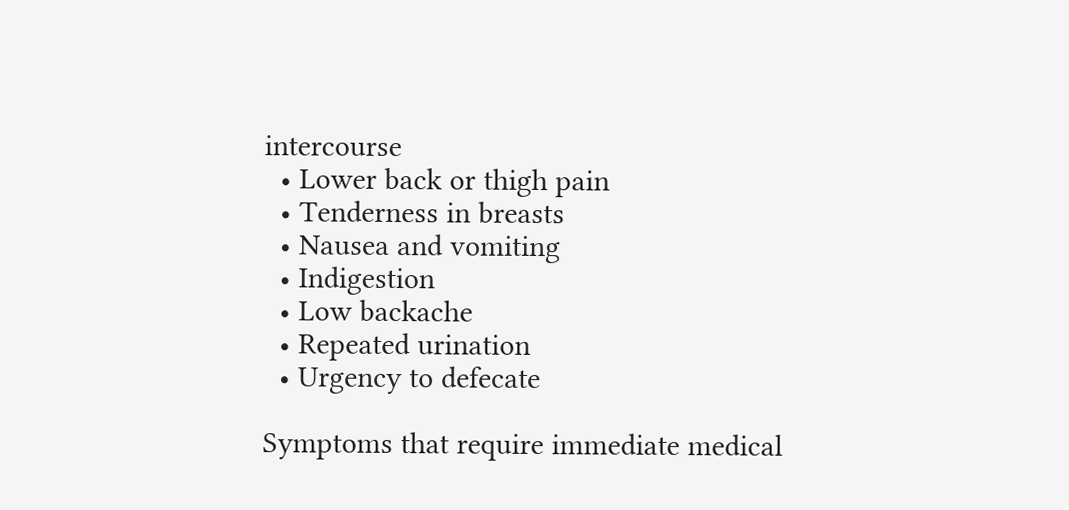intercourse
  • Lower back or thigh pain
  • Tenderness in breasts
  • Nausea and vomiting
  • Indigestion
  • Low backache
  • Repeated urination
  • Urgency to defecate

Symptoms that require immediate medical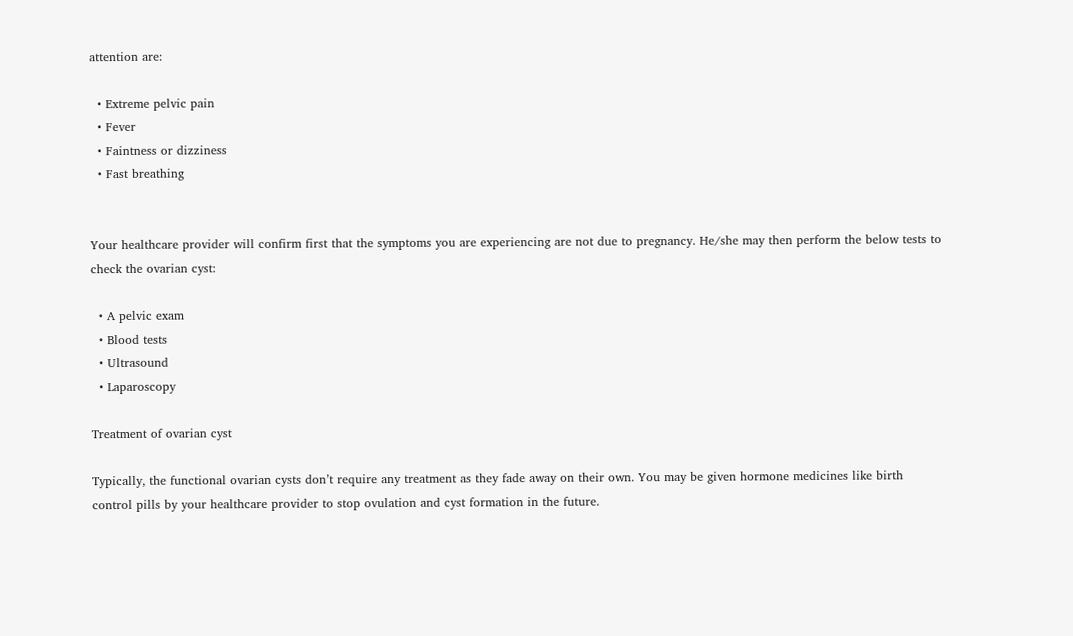attention are:

  • Extreme pelvic pain
  • Fever
  • Faintness or dizziness
  • Fast breathing


Your healthcare provider will confirm first that the symptoms you are experiencing are not due to pregnancy. He/she may then perform the below tests to check the ovarian cyst:

  • A pelvic exam
  • Blood tests
  • Ultrasound
  • Laparoscopy

Treatment of ovarian cyst

Typically, the functional ovarian cysts don’t require any treatment as they fade away on their own. You may be given hormone medicines like birth control pills by your healthcare provider to stop ovulation and cyst formation in the future.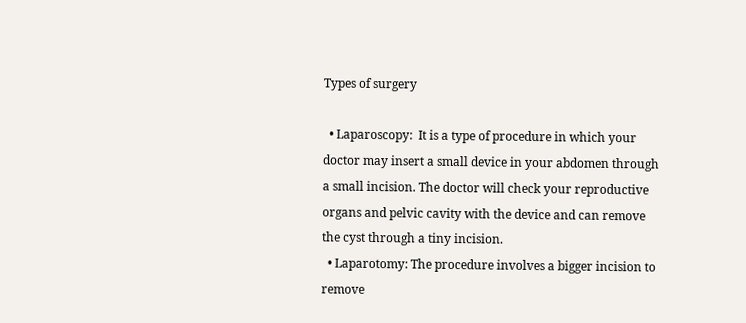Types of surgery

  • Laparoscopy:  It is a type of procedure in which your doctor may insert a small device in your abdomen through a small incision. The doctor will check your reproductive organs and pelvic cavity with the device and can remove the cyst through a tiny incision.
  • Laparotomy: The procedure involves a bigger incision to remove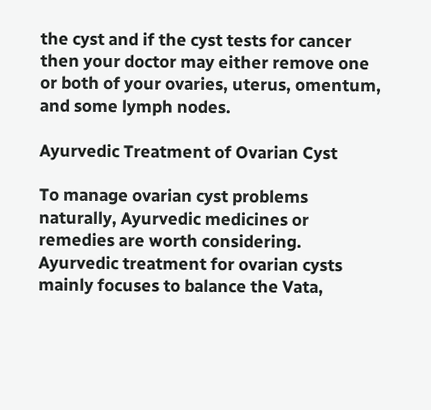the cyst and if the cyst tests for cancer then your doctor may either remove one or both of your ovaries, uterus, omentum, and some lymph nodes.

Ayurvedic Treatment of Ovarian Cyst

To manage ovarian cyst problems naturally, Ayurvedic medicines or remedies are worth considering. Ayurvedic treatment for ovarian cysts mainly focuses to balance the Vata,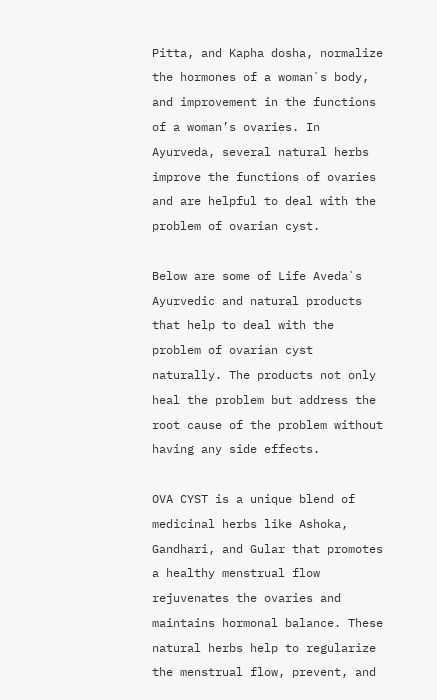Pitta, and Kapha dosha, normalize the hormones of a woman`s body, and improvement in the functions of a woman’s ovaries. In Ayurveda, several natural herbs improve the functions of ovaries and are helpful to deal with the problem of ovarian cyst.

Below are some of Life Aveda`s Ayurvedic and natural products that help to deal with the problem of ovarian cyst naturally. The products not only heal the problem but address the root cause of the problem without having any side effects.

OVA CYST is a unique blend of medicinal herbs like Ashoka, Gandhari, and Gular that promotes a healthy menstrual flow rejuvenates the ovaries and maintains hormonal balance. These natural herbs help to regularize the menstrual flow, prevent, and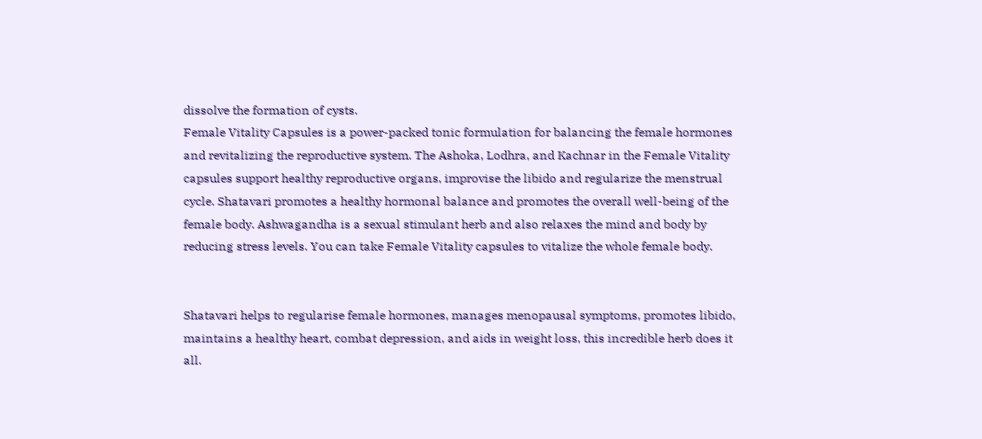dissolve the formation of cysts.
Female Vitality Capsules is a power-packed tonic formulation for balancing the female hormones and revitalizing the reproductive system. The Ashoka, Lodhra, and Kachnar in the Female Vitality capsules support healthy reproductive organs, improvise the libido and regularize the menstrual cycle. Shatavari promotes a healthy hormonal balance and promotes the overall well-being of the female body. Ashwagandha is a sexual stimulant herb and also relaxes the mind and body by reducing stress levels. You can take Female Vitality capsules to vitalize the whole female body.


Shatavari helps to regularise female hormones, manages menopausal symptoms, promotes libido, maintains a healthy heart, combat depression, and aids in weight loss, this incredible herb does it all.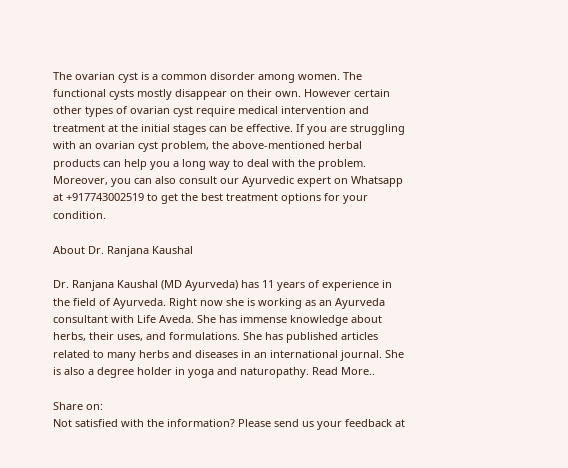The ovarian cyst is a common disorder among women. The functional cysts mostly disappear on their own. However certain other types of ovarian cyst require medical intervention and treatment at the initial stages can be effective. If you are struggling with an ovarian cyst problem, the above-mentioned herbal products can help you a long way to deal with the problem. Moreover, you can also consult our Ayurvedic expert on Whatsapp at +917743002519 to get the best treatment options for your condition.

About Dr. Ranjana Kaushal

Dr. Ranjana Kaushal (MD Ayurveda) has 11 years of experience in the field of Ayurveda. Right now she is working as an Ayurveda consultant with Life Aveda. She has immense knowledge about herbs, their uses, and formulations. She has published articles related to many herbs and diseases in an international journal. She is also a degree holder in yoga and naturopathy. Read More..

Share on:
Not satisfied with the information? Please send us your feedback at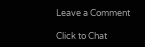Leave a Comment

Click to Chat